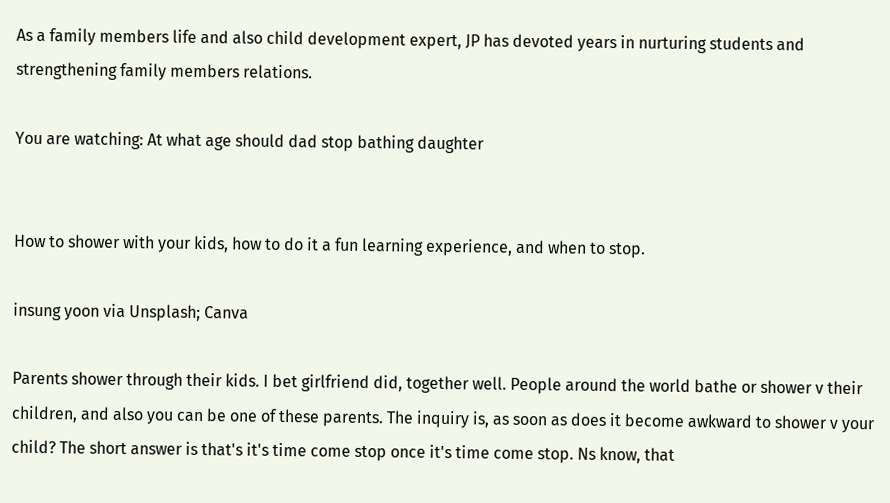As a family members life and also child development expert, JP has devoted years in nurturing students and strengthening family members relations.

You are watching: At what age should dad stop bathing daughter


How to shower with your kids, how to do it a fun learning experience, and when to stop.

insung yoon via Unsplash; Canva

Parents shower through their kids. I bet girlfriend did, together well. People around the world bathe or shower v their children, and also you can be one of these parents. The inquiry is, as soon as does it become awkward to shower v your child? The short answer is that's it's time come stop once it's time come stop. Ns know, that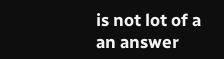is not lot of a an answer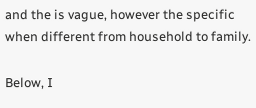and the is vague, however the specific when different from household to family.

Below, I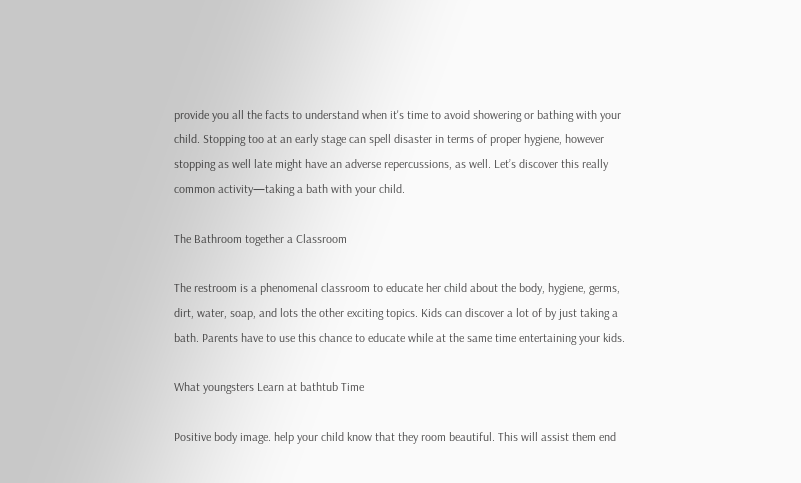provide you all the facts to understand when it's time to avoid showering or bathing with your child. Stopping too at an early stage can spell disaster in terms of proper hygiene, however stopping as well late might have an adverse repercussions, as well. Let’s discover this really common activity—taking a bath with your child.

The Bathroom together a Classroom

The restroom is a phenomenal classroom to educate her child about the body, hygiene, germs, dirt, water, soap, and lots the other exciting topics. Kids can discover a lot of by just taking a bath. Parents have to use this chance to educate while at the same time entertaining your kids.

What youngsters Learn at bathtub Time

Positive body image. help your child know that they room beautiful. This will assist them end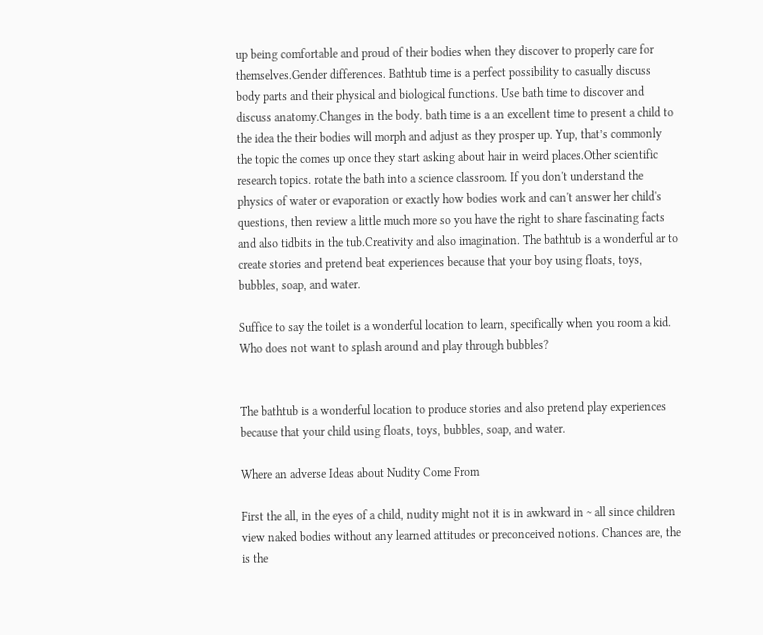up being comfortable and proud of their bodies when they discover to properly care for themselves.Gender differences. Bathtub time is a perfect possibility to casually discuss body parts and their physical and biological functions. Use bath time to discover and discuss anatomy.Changes in the body. bath time is a an excellent time to present a child to the idea the their bodies will morph and adjust as they prosper up. Yup, that’s commonly the topic the comes up once they start asking about hair in weird places.Other scientific research topics. rotate the bath into a science classroom. If you don't understand the physics of water or evaporation or exactly how bodies work and can't answer her child's questions, then review a little much more so you have the right to share fascinating facts and also tidbits in the tub.Creativity and also imagination. The bathtub is a wonderful ar to create stories and pretend beat experiences because that your boy using floats, toys, bubbles, soap, and water.

Suffice to say the toilet is a wonderful location to learn, specifically when you room a kid. Who does not want to splash around and play through bubbles?


The bathtub is a wonderful location to produce stories and also pretend play experiences because that your child using floats, toys, bubbles, soap, and water.

Where an adverse Ideas about Nudity Come From

First the all, in the eyes of a child, nudity might not it is in awkward in ~ all since children view naked bodies without any learned attitudes or preconceived notions. Chances are, the is the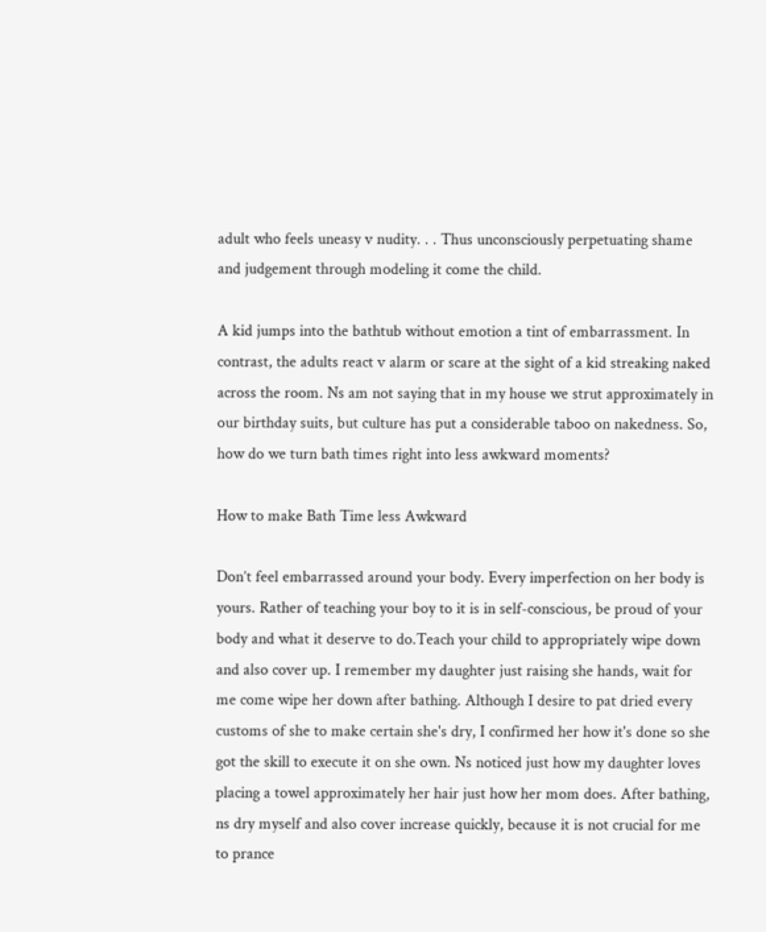adult who feels uneasy v nudity. . . Thus unconsciously perpetuating shame and judgement through modeling it come the child.

A kid jumps into the bathtub without emotion a tint of embarrassment. In contrast, the adults react v alarm or scare at the sight of a kid streaking naked across the room. Ns am not saying that in my house we strut approximately in our birthday suits, but culture has put a considerable taboo on nakedness. So, how do we turn bath times right into less awkward moments?

How to make Bath Time less Awkward

Don’t feel embarrassed around your body. Every imperfection on her body is yours. Rather of teaching your boy to it is in self-conscious, be proud of your body and what it deserve to do.Teach your child to appropriately wipe down and also cover up. I remember my daughter just raising she hands, wait for me come wipe her down after bathing. Although I desire to pat dried every customs of she to make certain she's dry, I confirmed her how it's done so she got the skill to execute it on she own. Ns noticed just how my daughter loves placing a towel approximately her hair just how her mom does. After bathing, ns dry myself and also cover increase quickly, because it is not crucial for me to prance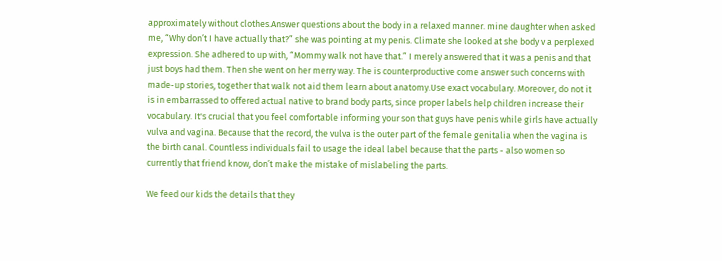approximately without clothes.Answer questions about the body in a relaxed manner. mine daughter when asked me, “Why don’t I have actually that?” she was pointing at my penis. Climate she looked at she body v a perplexed expression. She adhered to up with, “Mommy walk not have that.” I merely answered that it was a penis and that just boys had them. Then she went on her merry way. The is counterproductive come answer such concerns with made-up stories, together that walk not aid them learn about anatomy.Use exact vocabulary. Moreover, do not it is in embarrassed to offered actual native to brand body parts, since proper labels help children increase their vocabulary. It's crucial that you feel comfortable informing your son that guys have penis while girls have actually vulva and vagina. Because that the record, the vulva is the outer part of the female genitalia when the vagina is the birth canal. Countless individuals fail to usage the ideal label because that the parts - also women so currently that friend know, don’t make the mistake of mislabeling the parts.

We feed our kids the details that they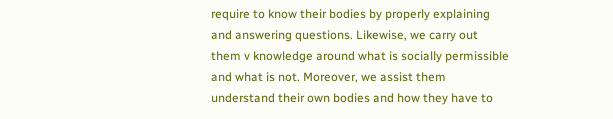require to know their bodies by properly explaining and answering questions. Likewise, we carry out them v knowledge around what is socially permissible and what is not. Moreover, we assist them understand their own bodies and how they have to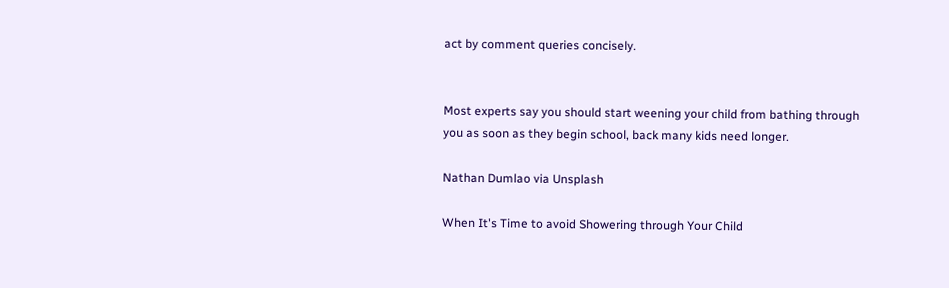act by comment queries concisely.


Most experts say you should start weening your child from bathing through you as soon as they begin school, back many kids need longer.

Nathan Dumlao via Unsplash

When It's Time to avoid Showering through Your Child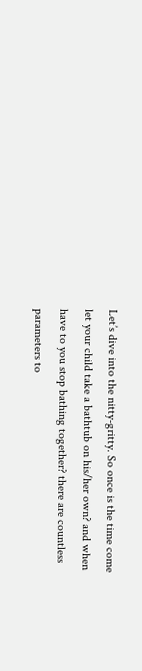Let’s dive into the nitty-gritty. So once is the time come let your child take a bathtub on his/her own? and when have to you stop bathing together? there are countless parameters to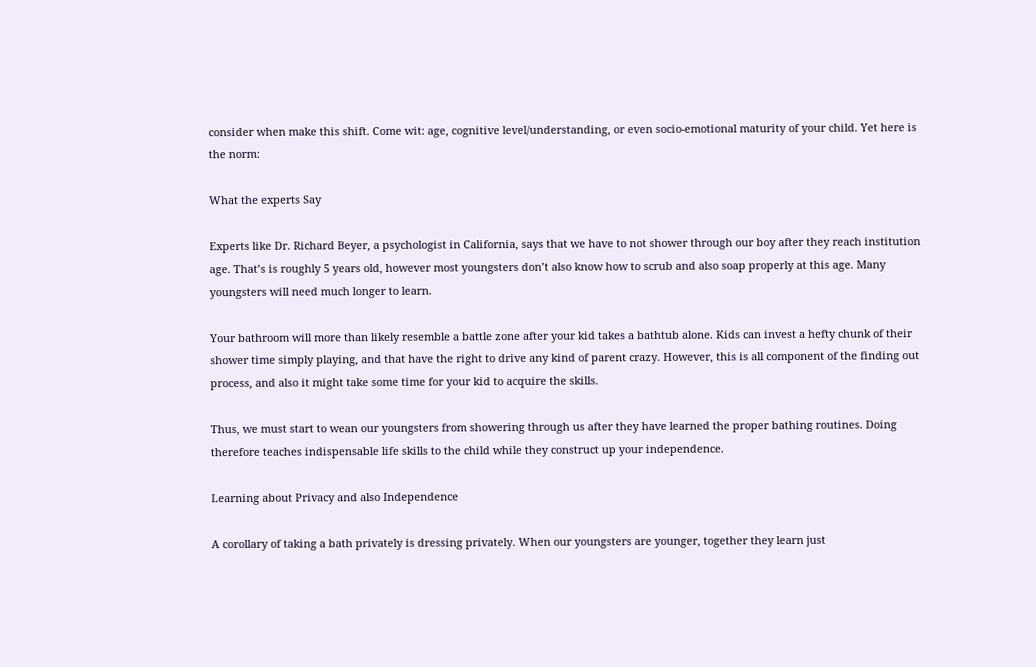consider when make this shift. Come wit: age, cognitive level/understanding, or even socio-emotional maturity of your child. Yet here is the norm:

What the experts Say

Experts like Dr. Richard Beyer, a psychologist in California, says that we have to not shower through our boy after they reach institution age. That’s is roughly 5 years old, however most youngsters don’t also know how to scrub and also soap properly at this age. Many youngsters will need much longer to learn.

Your bathroom will more than likely resemble a battle zone after your kid takes a bathtub alone. Kids can invest a hefty chunk of their shower time simply playing, and that have the right to drive any kind of parent crazy. However, this is all component of the finding out process, and also it might take some time for your kid to acquire the skills.

Thus, we must start to wean our youngsters from showering through us after they have learned the proper bathing routines. Doing therefore teaches indispensable life skills to the child while they construct up your independence.

Learning about Privacy and also Independence

A corollary of taking a bath privately is dressing privately. When our youngsters are younger, together they learn just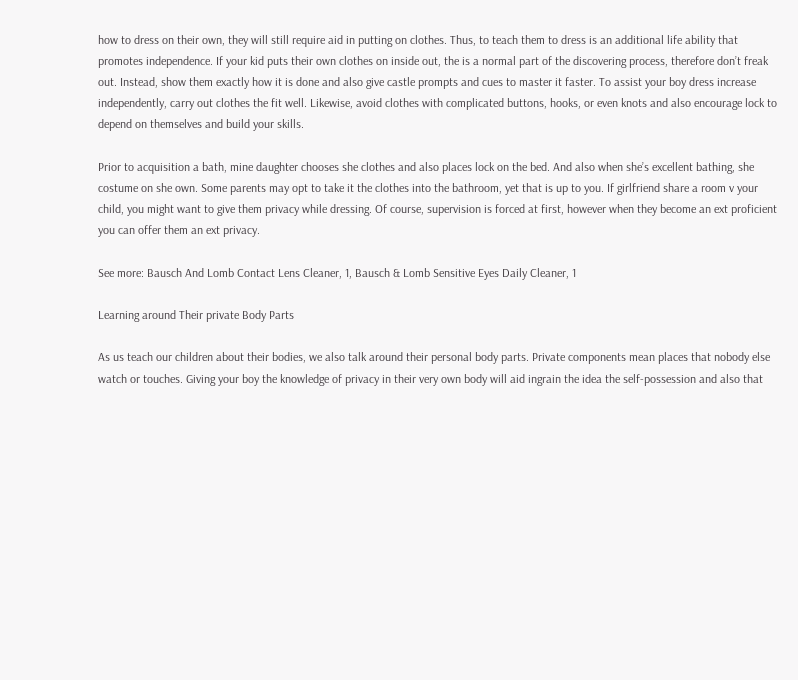how to dress on their own, they will still require aid in putting on clothes. Thus, to teach them to dress is an additional life ability that promotes independence. If your kid puts their own clothes on inside out, the is a normal part of the discovering process, therefore don’t freak out. Instead, show them exactly how it is done and also give castle prompts and cues to master it faster. To assist your boy dress increase independently, carry out clothes the fit well. Likewise, avoid clothes with complicated buttons, hooks, or even knots and also encourage lock to depend on themselves and build your skills.

Prior to acquisition a bath, mine daughter chooses she clothes and also places lock on the bed. And also when she’s excellent bathing, she costume on she own. Some parents may opt to take it the clothes into the bathroom, yet that is up to you. If girlfriend share a room v your child, you might want to give them privacy while dressing. Of course, supervision is forced at first, however when they become an ext proficient you can offer them an ext privacy.

See more: Bausch And Lomb Contact Lens Cleaner, 1, Bausch & Lomb Sensitive Eyes Daily Cleaner, 1

Learning around Their private Body Parts

As us teach our children about their bodies, we also talk around their personal body parts. Private components mean places that nobody else watch or touches. Giving your boy the knowledge of privacy in their very own body will aid ingrain the idea the self-possession and also that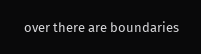over there are boundaries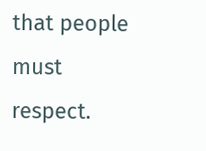that people must respect.